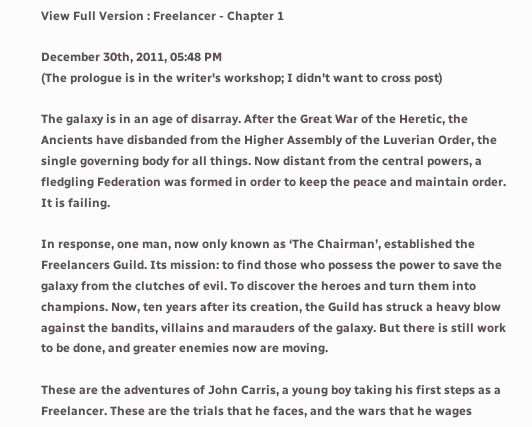View Full Version : Freelancer - Chapter 1

December 30th, 2011, 05:48 PM
(The prologue is in the writer's workshop; I didn't want to cross post)

The galaxy is in an age of disarray. After the Great War of the Heretic, the Ancients have disbanded from the Higher Assembly of the Luverian Order, the single governing body for all things. Now distant from the central powers, a fledgling Federation was formed in order to keep the peace and maintain order. It is failing.

In response, one man, now only known as ‘The Chairman’, established the Freelancers Guild. Its mission: to find those who possess the power to save the galaxy from the clutches of evil. To discover the heroes and turn them into champions. Now, ten years after its creation, the Guild has struck a heavy blow against the bandits, villains and marauders of the galaxy. But there is still work to be done, and greater enemies now are moving.

These are the adventures of John Carris, a young boy taking his first steps as a Freelancer. These are the trials that he faces, and the wars that he wages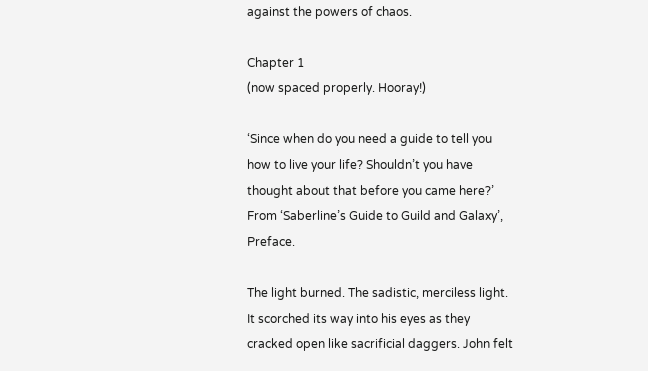against the powers of chaos.

Chapter 1
(now spaced properly. Hooray!)

‘Since when do you need a guide to tell you how to live your life? Shouldn’t you have thought about that before you came here?’
From ‘Saberline’s Guide to Guild and Galaxy’, Preface.

The light burned. The sadistic, merciless light. It scorched its way into his eyes as they cracked open like sacrificial daggers. John felt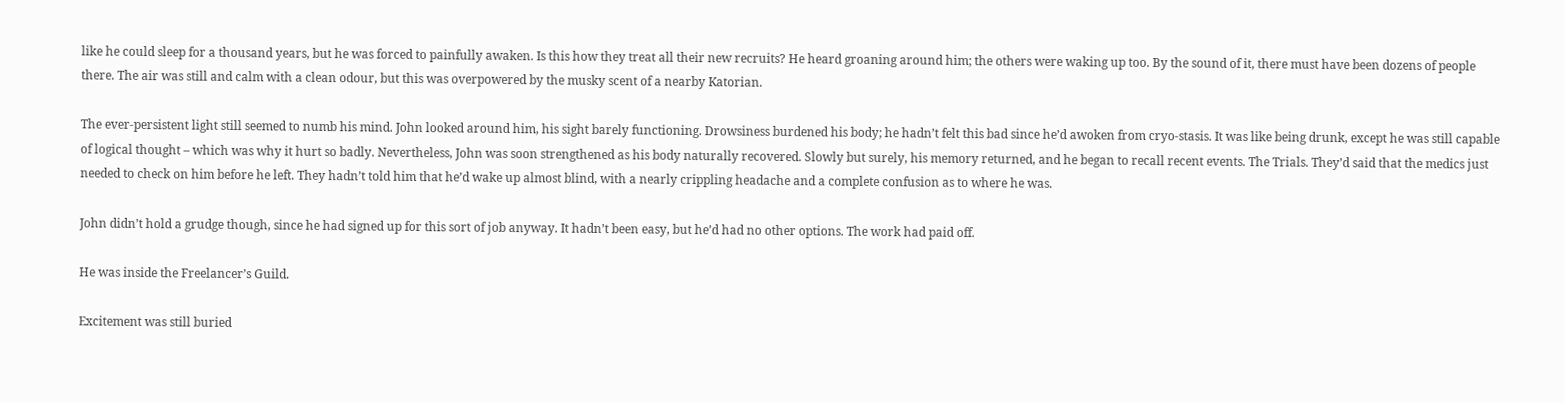like he could sleep for a thousand years, but he was forced to painfully awaken. Is this how they treat all their new recruits? He heard groaning around him; the others were waking up too. By the sound of it, there must have been dozens of people there. The air was still and calm with a clean odour, but this was overpowered by the musky scent of a nearby Katorian.

The ever-persistent light still seemed to numb his mind. John looked around him, his sight barely functioning. Drowsiness burdened his body; he hadn’t felt this bad since he’d awoken from cryo-stasis. It was like being drunk, except he was still capable of logical thought – which was why it hurt so badly. Nevertheless, John was soon strengthened as his body naturally recovered. Slowly but surely, his memory returned, and he began to recall recent events. The Trials. They’d said that the medics just needed to check on him before he left. They hadn’t told him that he’d wake up almost blind, with a nearly crippling headache and a complete confusion as to where he was.

John didn’t hold a grudge though, since he had signed up for this sort of job anyway. It hadn’t been easy, but he’d had no other options. The work had paid off.

He was inside the Freelancer’s Guild.

Excitement was still buried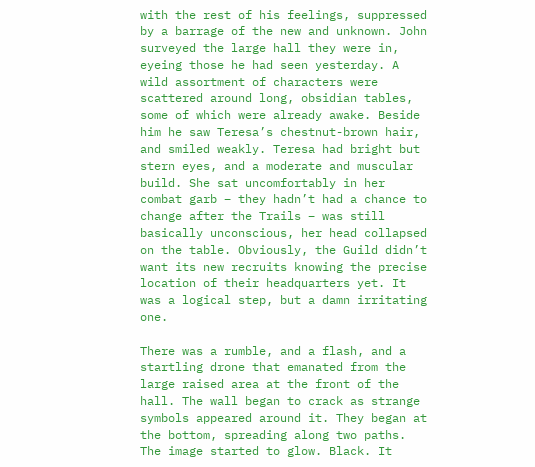with the rest of his feelings, suppressed by a barrage of the new and unknown. John surveyed the large hall they were in, eyeing those he had seen yesterday. A wild assortment of characters were scattered around long, obsidian tables, some of which were already awake. Beside him he saw Teresa’s chestnut-brown hair, and smiled weakly. Teresa had bright but stern eyes, and a moderate and muscular build. She sat uncomfortably in her combat garb – they hadn’t had a chance to change after the Trails – was still basically unconscious, her head collapsed on the table. Obviously, the Guild didn’t want its new recruits knowing the precise location of their headquarters yet. It was a logical step, but a damn irritating one.

There was a rumble, and a flash, and a startling drone that emanated from the large raised area at the front of the hall. The wall began to crack as strange symbols appeared around it. They began at the bottom, spreading along two paths. The image started to glow. Black. It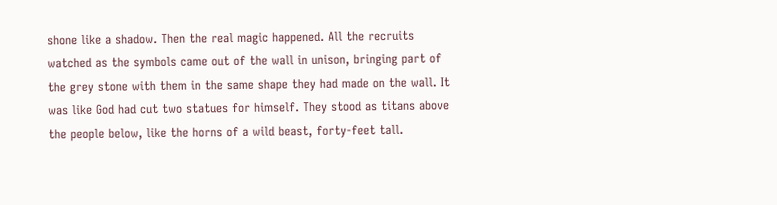shone like a shadow. Then the real magic happened. All the recruits watched as the symbols came out of the wall in unison, bringing part of the grey stone with them in the same shape they had made on the wall. It was like God had cut two statues for himself. They stood as titans above the people below, like the horns of a wild beast, forty-feet tall.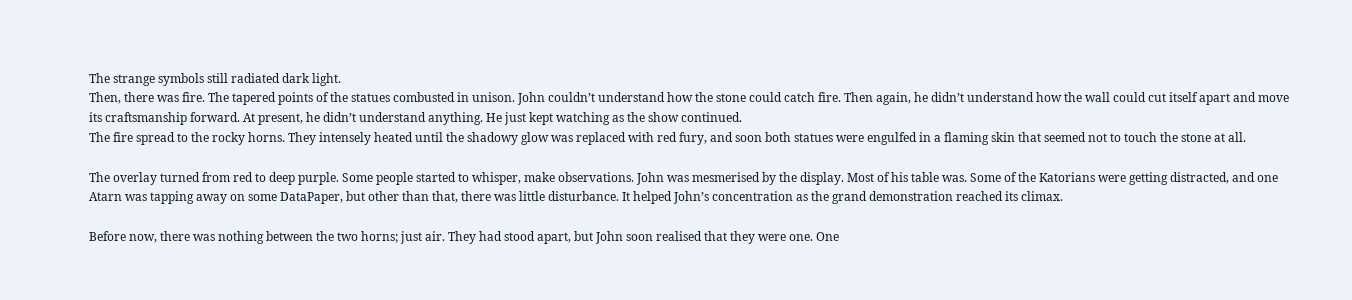The strange symbols still radiated dark light.
Then, there was fire. The tapered points of the statues combusted in unison. John couldn’t understand how the stone could catch fire. Then again, he didn’t understand how the wall could cut itself apart and move its craftsmanship forward. At present, he didn’t understand anything. He just kept watching as the show continued.
The fire spread to the rocky horns. They intensely heated until the shadowy glow was replaced with red fury, and soon both statues were engulfed in a flaming skin that seemed not to touch the stone at all.

The overlay turned from red to deep purple. Some people started to whisper, make observations. John was mesmerised by the display. Most of his table was. Some of the Katorians were getting distracted, and one Atarn was tapping away on some DataPaper, but other than that, there was little disturbance. It helped John’s concentration as the grand demonstration reached its climax.

Before now, there was nothing between the two horns; just air. They had stood apart, but John soon realised that they were one. One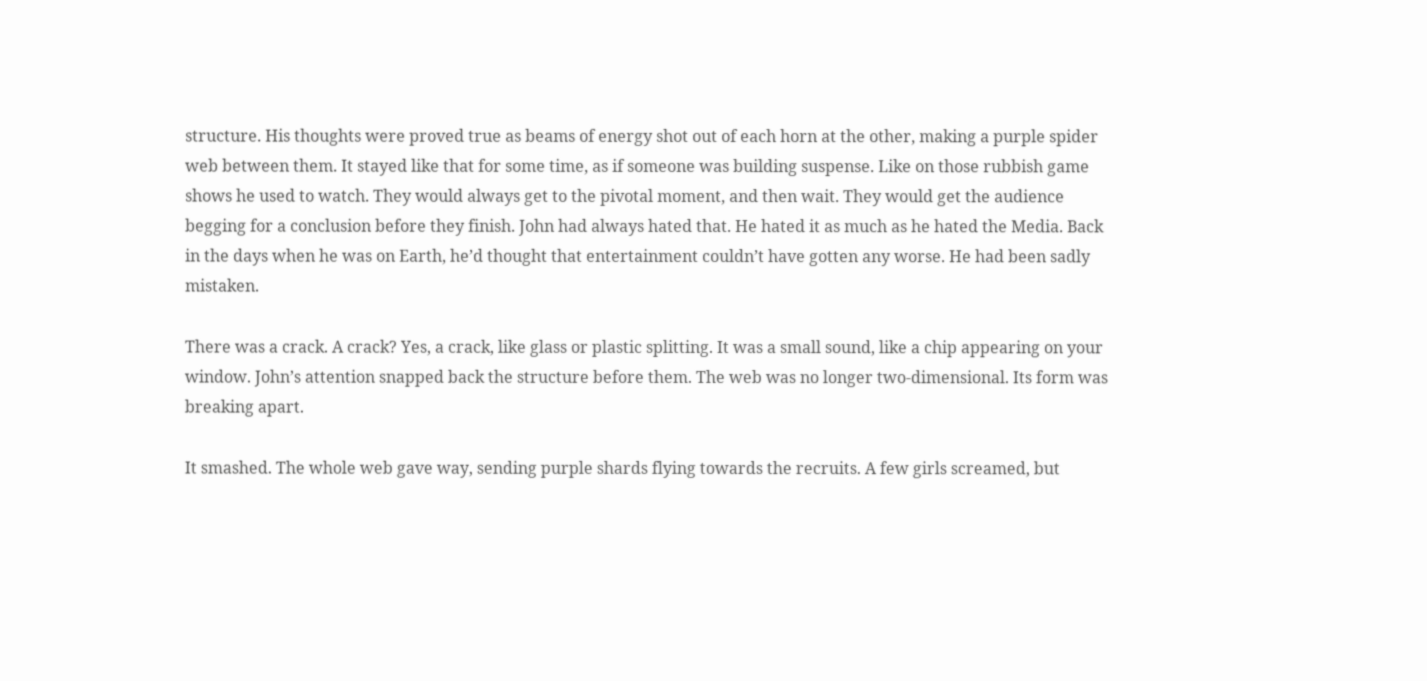structure. His thoughts were proved true as beams of energy shot out of each horn at the other, making a purple spider web between them. It stayed like that for some time, as if someone was building suspense. Like on those rubbish game shows he used to watch. They would always get to the pivotal moment, and then wait. They would get the audience begging for a conclusion before they finish. John had always hated that. He hated it as much as he hated the Media. Back in the days when he was on Earth, he’d thought that entertainment couldn’t have gotten any worse. He had been sadly mistaken.

There was a crack. A crack? Yes, a crack, like glass or plastic splitting. It was a small sound, like a chip appearing on your window. John’s attention snapped back the structure before them. The web was no longer two-dimensional. Its form was breaking apart.

It smashed. The whole web gave way, sending purple shards flying towards the recruits. A few girls screamed, but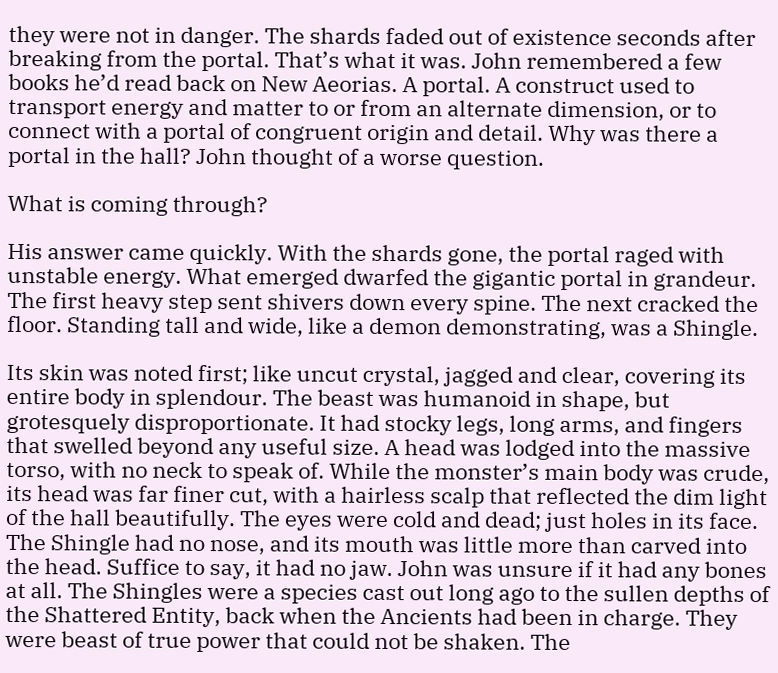they were not in danger. The shards faded out of existence seconds after breaking from the portal. That’s what it was. John remembered a few books he’d read back on New Aeorias. A portal. A construct used to transport energy and matter to or from an alternate dimension, or to connect with a portal of congruent origin and detail. Why was there a portal in the hall? John thought of a worse question.

What is coming through?

His answer came quickly. With the shards gone, the portal raged with unstable energy. What emerged dwarfed the gigantic portal in grandeur. The first heavy step sent shivers down every spine. The next cracked the floor. Standing tall and wide, like a demon demonstrating, was a Shingle.

Its skin was noted first; like uncut crystal, jagged and clear, covering its entire body in splendour. The beast was humanoid in shape, but grotesquely disproportionate. It had stocky legs, long arms, and fingers that swelled beyond any useful size. A head was lodged into the massive torso, with no neck to speak of. While the monster’s main body was crude, its head was far finer cut, with a hairless scalp that reflected the dim light of the hall beautifully. The eyes were cold and dead; just holes in its face. The Shingle had no nose, and its mouth was little more than carved into the head. Suffice to say, it had no jaw. John was unsure if it had any bones at all. The Shingles were a species cast out long ago to the sullen depths of the Shattered Entity, back when the Ancients had been in charge. They were beast of true power that could not be shaken. The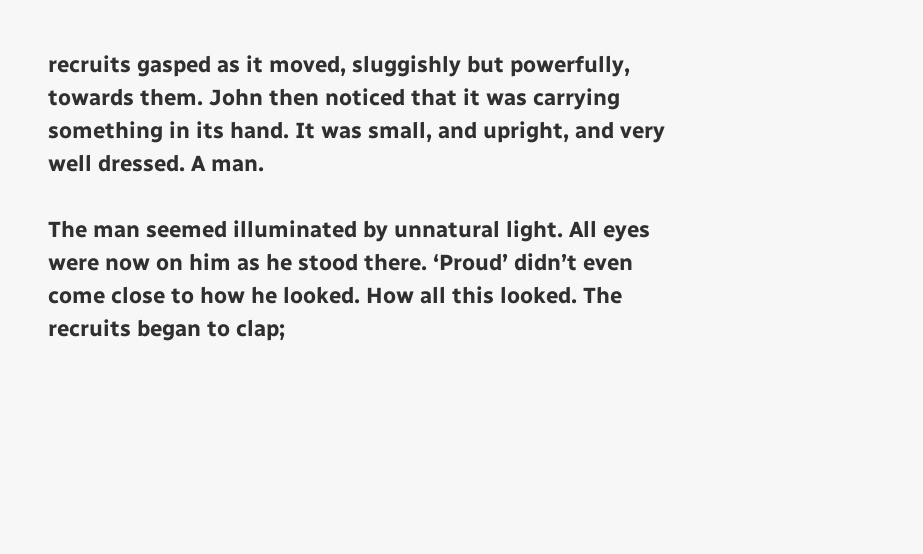recruits gasped as it moved, sluggishly but powerfully, towards them. John then noticed that it was carrying something in its hand. It was small, and upright, and very well dressed. A man.

The man seemed illuminated by unnatural light. All eyes were now on him as he stood there. ‘Proud’ didn’t even come close to how he looked. How all this looked. The recruits began to clap;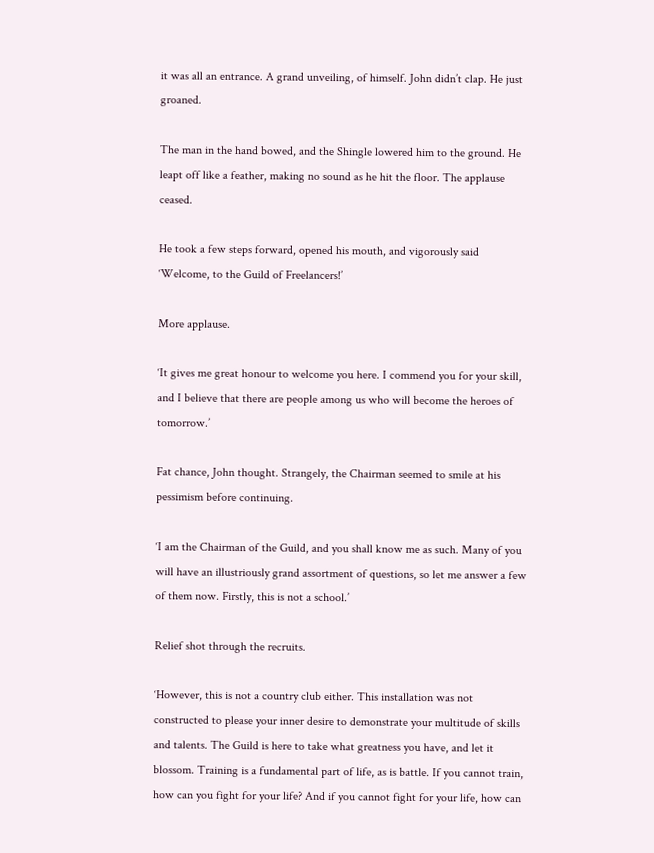it was all an entrance. A grand unveiling, of himself. John didn’t clap. He just groaned.

The man in the hand bowed, and the Shingle lowered him to the ground. He leapt off like a feather, making no sound as he hit the floor. The applause ceased.

He took a few steps forward, opened his mouth, and vigorously said ‘Welcome, to the Guild of Freelancers!’

More applause.

‘It gives me great honour to welcome you here. I commend you for your skill, and I believe that there are people among us who will become the heroes of tomorrow.’

Fat chance, John thought. Strangely, the Chairman seemed to smile at his pessimism before continuing.

‘I am the Chairman of the Guild, and you shall know me as such. Many of you will have an illustriously grand assortment of questions, so let me answer a few of them now. Firstly, this is not a school.’

Relief shot through the recruits.

‘However, this is not a country club either. This installation was not constructed to please your inner desire to demonstrate your multitude of skills and talents. The Guild is here to take what greatness you have, and let it blossom. Training is a fundamental part of life, as is battle. If you cannot train, how can you fight for your life? And if you cannot fight for your life, how can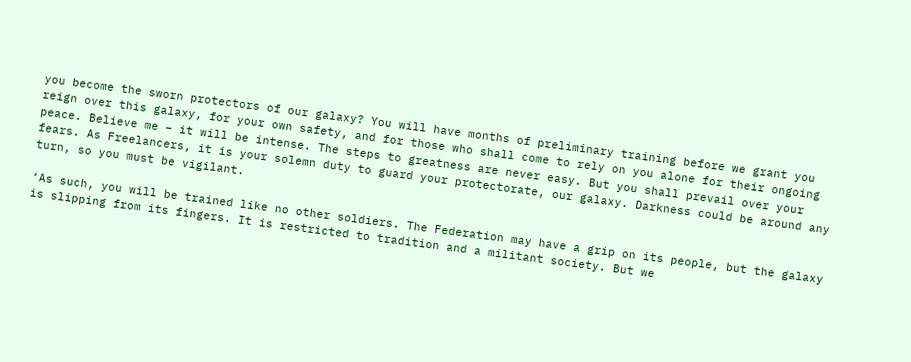you become the sworn protectors of our galaxy? You will have months of preliminary training before we grant you reign over this galaxy, for your own safety, and for those who shall come to rely on you alone for their ongoing peace. Believe me – it will be intense. The steps to greatness are never easy. But you shall prevail over your fears. As Freelancers, it is your solemn duty to guard your protectorate, our galaxy. Darkness could be around any turn, so you must be vigilant.

‘As such, you will be trained like no other soldiers. The Federation may have a grip on its people, but the galaxy is slipping from its fingers. It is restricted to tradition and a militant society. But we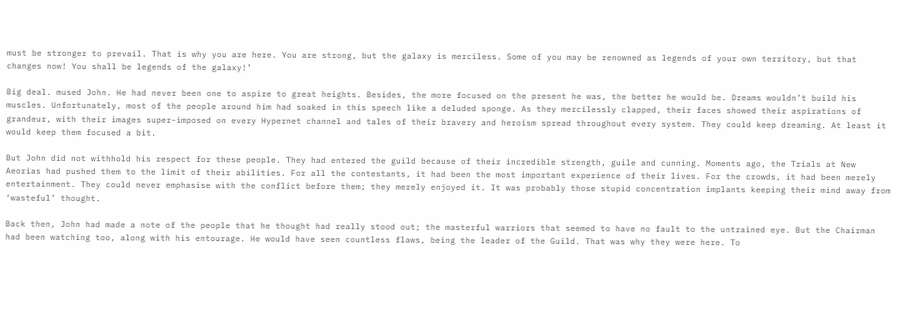must be stronger to prevail. That is why you are here. You are strong, but the galaxy is merciless. Some of you may be renowned as legends of your own territory, but that changes now! You shall be legends of the galaxy!’

Big deal. mused John. He had never been one to aspire to great heights. Besides, the more focused on the present he was, the better he would be. Dreams wouldn’t build his muscles. Unfortunately, most of the people around him had soaked in this speech like a deluded sponge. As they mercilessly clapped, their faces showed their aspirations of grandeur, with their images super-imposed on every Hypernet channel and tales of their bravery and heroism spread throughout every system. They could keep dreaming. At least it would keep them focused a bit.

But John did not withhold his respect for these people. They had entered the guild because of their incredible strength, guile and cunning. Moments ago, the Trials at New Aeorias had pushed them to the limit of their abilities. For all the contestants, it had been the most important experience of their lives. For the crowds, it had been merely entertainment. They could never emphasise with the conflict before them; they merely enjoyed it. It was probably those stupid concentration implants keeping their mind away from ‘wasteful’ thought.

Back then, John had made a note of the people that he thought had really stood out; the masterful warriors that seemed to have no fault to the untrained eye. But the Chairman had been watching too, along with his entourage. He would have seen countless flaws, being the leader of the Guild. That was why they were here. To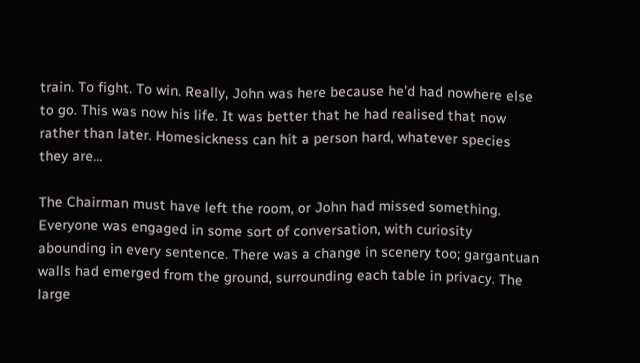train. To fight. To win. Really, John was here because he’d had nowhere else to go. This was now his life. It was better that he had realised that now rather than later. Homesickness can hit a person hard, whatever species they are...

The Chairman must have left the room, or John had missed something. Everyone was engaged in some sort of conversation, with curiosity abounding in every sentence. There was a change in scenery too; gargantuan walls had emerged from the ground, surrounding each table in privacy. The large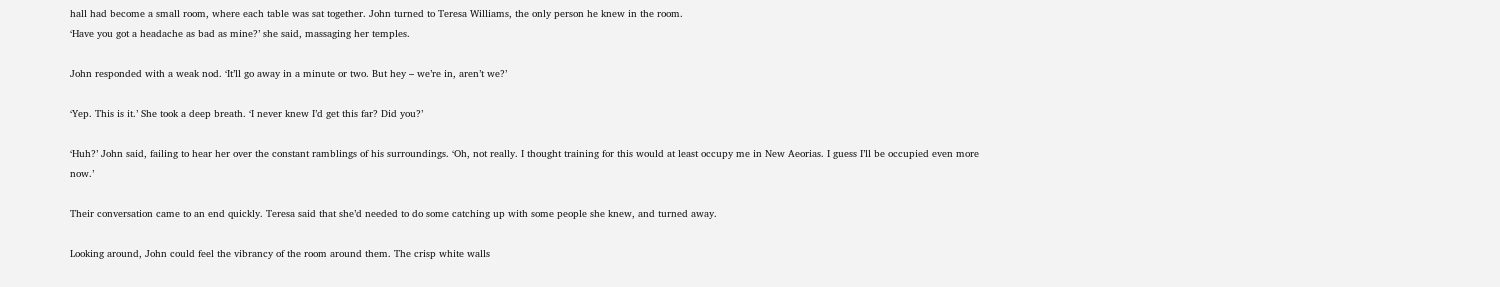hall had become a small room, where each table was sat together. John turned to Teresa Williams, the only person he knew in the room.
‘Have you got a headache as bad as mine?’ she said, massaging her temples.

John responded with a weak nod. ‘It’ll go away in a minute or two. But hey – we’re in, aren’t we?’

‘Yep. This is it.’ She took a deep breath. ‘I never knew I’d get this far? Did you?’

‘Huh?’ John said, failing to hear her over the constant ramblings of his surroundings. ‘Oh, not really. I thought training for this would at least occupy me in New Aeorias. I guess I’ll be occupied even more now.’

Their conversation came to an end quickly. Teresa said that she’d needed to do some catching up with some people she knew, and turned away.

Looking around, John could feel the vibrancy of the room around them. The crisp white walls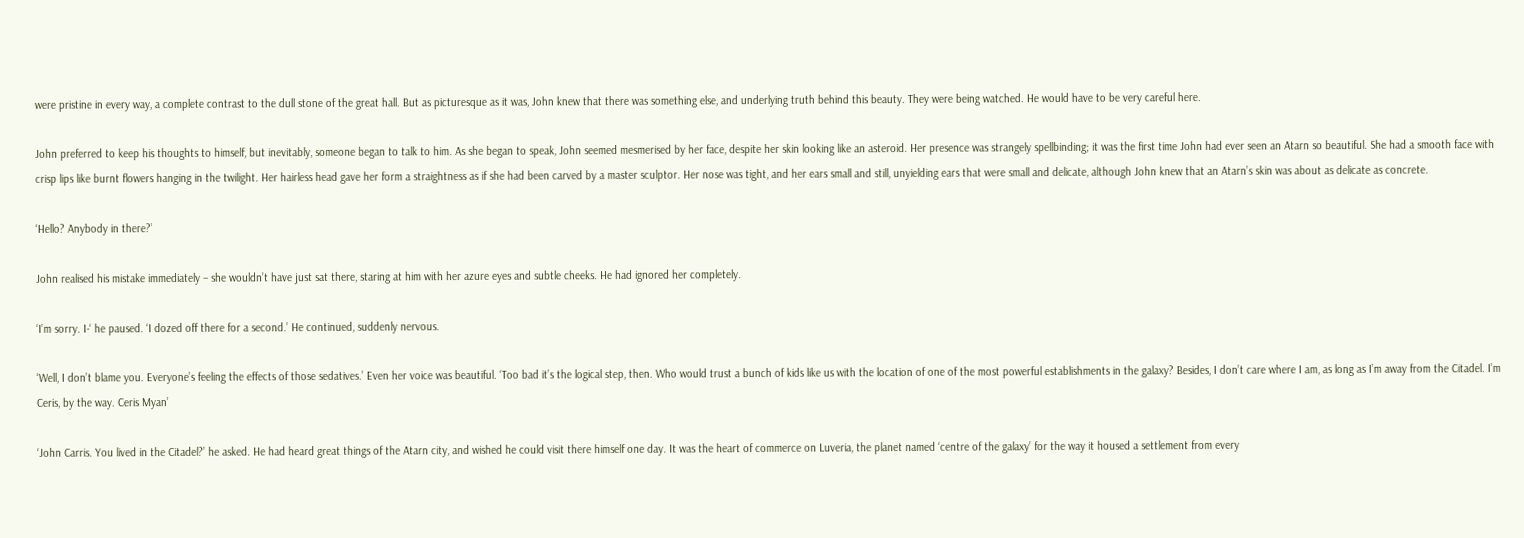were pristine in every way, a complete contrast to the dull stone of the great hall. But as picturesque as it was, John knew that there was something else, and underlying truth behind this beauty. They were being watched. He would have to be very careful here.

John preferred to keep his thoughts to himself, but inevitably, someone began to talk to him. As she began to speak, John seemed mesmerised by her face, despite her skin looking like an asteroid. Her presence was strangely spellbinding; it was the first time John had ever seen an Atarn so beautiful. She had a smooth face with crisp lips like burnt flowers hanging in the twilight. Her hairless head gave her form a straightness as if she had been carved by a master sculptor. Her nose was tight, and her ears small and still, unyielding ears that were small and delicate, although John knew that an Atarn’s skin was about as delicate as concrete.

‘Hello? Anybody in there?’

John realised his mistake immediately – she wouldn’t have just sat there, staring at him with her azure eyes and subtle cheeks. He had ignored her completely.

‘I’m sorry. I-‘ he paused. ‘I dozed off there for a second.’ He continued, suddenly nervous.

‘Well, I don’t blame you. Everyone’s feeling the effects of those sedatives.’ Even her voice was beautiful. ‘Too bad it’s the logical step, then. Who would trust a bunch of kids like us with the location of one of the most powerful establishments in the galaxy? Besides, I don’t care where I am, as long as I’m away from the Citadel. I’m Ceris, by the way. Ceris Myan’

‘John Carris. You lived in the Citadel?’ he asked. He had heard great things of the Atarn city, and wished he could visit there himself one day. It was the heart of commerce on Luveria, the planet named ‘centre of the galaxy’ for the way it housed a settlement from every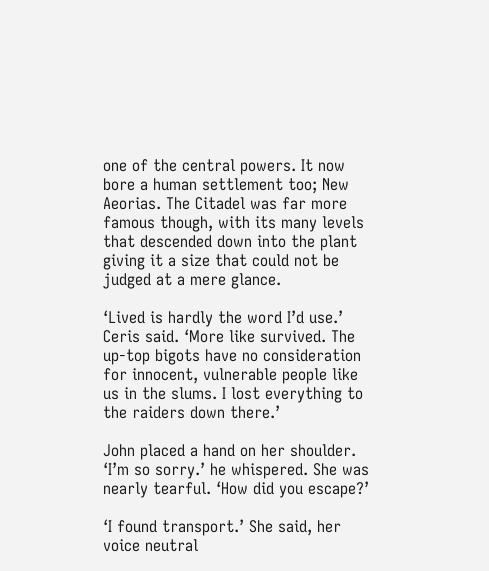one of the central powers. It now bore a human settlement too; New Aeorias. The Citadel was far more famous though, with its many levels that descended down into the plant giving it a size that could not be judged at a mere glance.

‘Lived is hardly the word I’d use.’ Ceris said. ‘More like survived. The up-top bigots have no consideration for innocent, vulnerable people like us in the slums. I lost everything to the raiders down there.’

John placed a hand on her shoulder. ‘I’m so sorry.’ he whispered. She was nearly tearful. ‘How did you escape?’

‘I found transport.’ She said, her voice neutral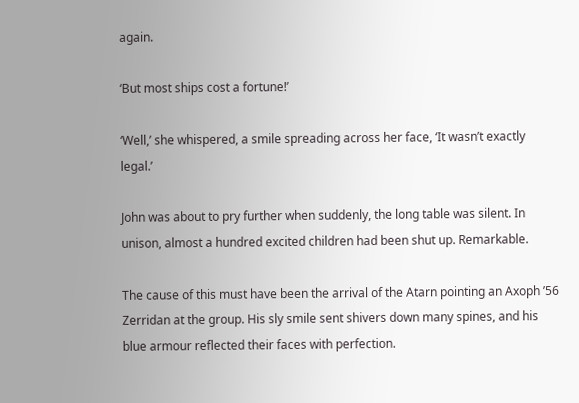again.

‘But most ships cost a fortune!’

‘Well,’ she whispered, a smile spreading across her face, ‘It wasn’t exactly legal.’

John was about to pry further when suddenly, the long table was silent. In unison, almost a hundred excited children had been shut up. Remarkable.

The cause of this must have been the arrival of the Atarn pointing an Axoph ’56 Zerridan at the group. His sly smile sent shivers down many spines, and his blue armour reflected their faces with perfection.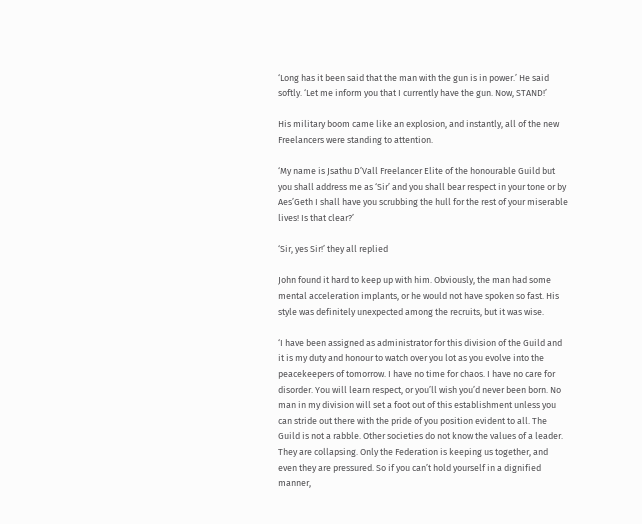‘Long has it been said that the man with the gun is in power.’ He said softly. ‘Let me inform you that I currently have the gun. Now, STAND!’

His military boom came like an explosion, and instantly, all of the new Freelancers were standing to attention.

‘My name is Jsathu D’Vall Freelancer Elite of the honourable Guild but you shall address me as ‘Sir’ and you shall bear respect in your tone or by Aes’Geth I shall have you scrubbing the hull for the rest of your miserable lives! Is that clear?’

‘Sir, yes Sir!’ they all replied

John found it hard to keep up with him. Obviously, the man had some mental acceleration implants, or he would not have spoken so fast. His style was definitely unexpected among the recruits, but it was wise.

‘I have been assigned as administrator for this division of the Guild and it is my duty and honour to watch over you lot as you evolve into the peacekeepers of tomorrow. I have no time for chaos. I have no care for disorder. You will learn respect, or you’ll wish you’d never been born. No man in my division will set a foot out of this establishment unless you can stride out there with the pride of you position evident to all. The Guild is not a rabble. Other societies do not know the values of a leader. They are collapsing. Only the Federation is keeping us together, and even they are pressured. So if you can’t hold yourself in a dignified manner,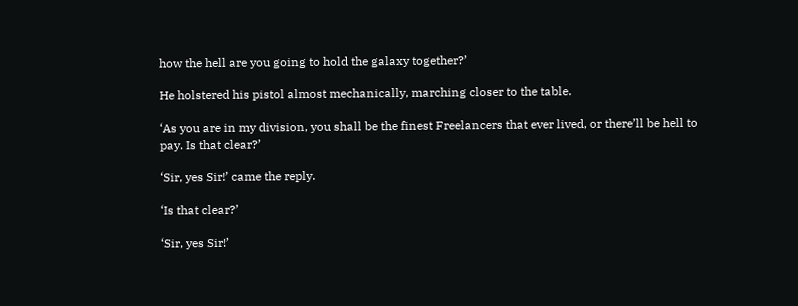how the hell are you going to hold the galaxy together?’

He holstered his pistol almost mechanically, marching closer to the table.

‘As you are in my division, you shall be the finest Freelancers that ever lived, or there’ll be hell to pay. Is that clear?’

‘Sir, yes Sir!’ came the reply.

‘Is that clear?’

‘Sir, yes Sir!’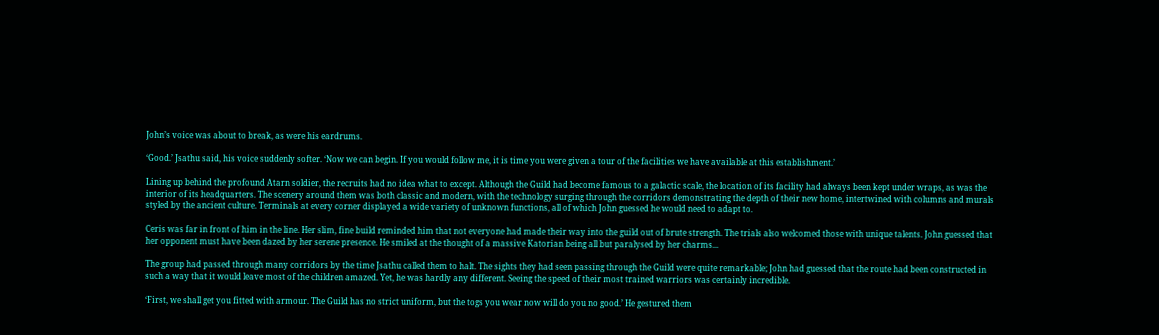John’s voice was about to break, as were his eardrums.

‘Good.’ Jsathu said, his voice suddenly softer. ‘Now we can begin. If you would follow me, it is time you were given a tour of the facilities we have available at this establishment.’

Lining up behind the profound Atarn soldier, the recruits had no idea what to except. Although the Guild had become famous to a galactic scale, the location of its facility had always been kept under wraps, as was the interior of its headquarters. The scenery around them was both classic and modern, with the technology surging through the corridors demonstrating the depth of their new home, intertwined with columns and murals styled by the ancient culture. Terminals at every corner displayed a wide variety of unknown functions, all of which John guessed he would need to adapt to.

Ceris was far in front of him in the line. Her slim, fine build reminded him that not everyone had made their way into the guild out of brute strength. The trials also welcomed those with unique talents. John guessed that her opponent must have been dazed by her serene presence. He smiled at the thought of a massive Katorian being all but paralysed by her charms...

The group had passed through many corridors by the time Jsathu called them to halt. The sights they had seen passing through the Guild were quite remarkable; John had guessed that the route had been constructed in such a way that it would leave most of the children amazed. Yet, he was hardly any different. Seeing the speed of their most trained warriors was certainly incredible.

‘First, we shall get you fitted with armour. The Guild has no strict uniform, but the togs you wear now will do you no good.’ He gestured them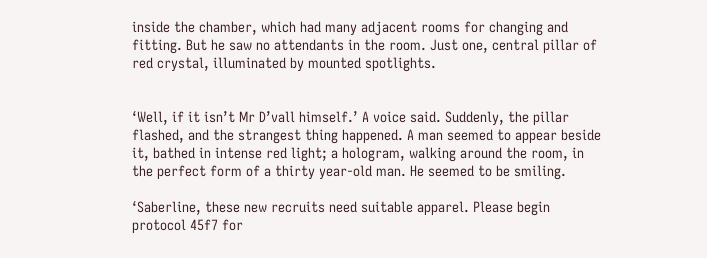inside the chamber, which had many adjacent rooms for changing and fitting. But he saw no attendants in the room. Just one, central pillar of red crystal, illuminated by mounted spotlights.


‘Well, if it isn’t Mr D’vall himself.’ A voice said. Suddenly, the pillar flashed, and the strangest thing happened. A man seemed to appear beside it, bathed in intense red light; a hologram, walking around the room, in the perfect form of a thirty year-old man. He seemed to be smiling.

‘Saberline, these new recruits need suitable apparel. Please begin protocol 45f7 for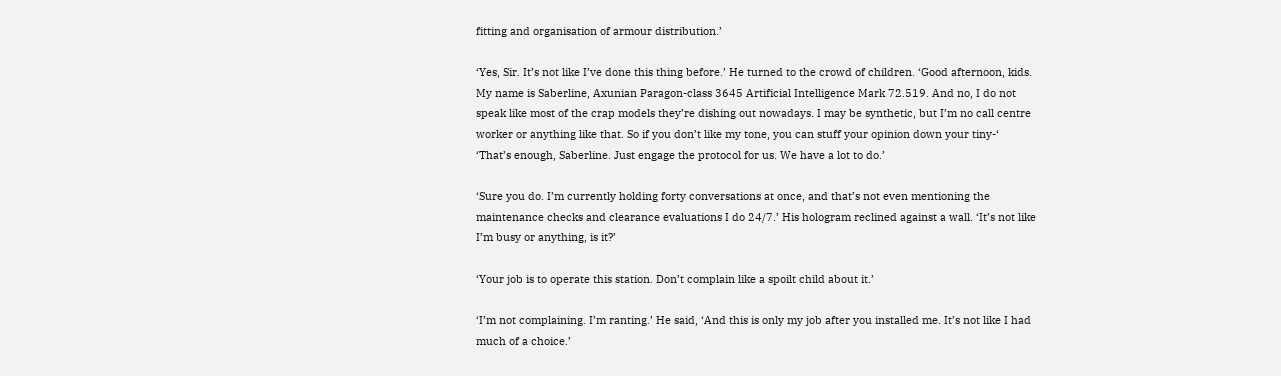fitting and organisation of armour distribution.’

‘Yes, Sir. It’s not like I’ve done this thing before.’ He turned to the crowd of children. ‘Good afternoon, kids. My name is Saberline, Axunian Paragon-class 3645 Artificial Intelligence Mark 72.519. And no, I do not speak like most of the crap models they’re dishing out nowadays. I may be synthetic, but I’m no call centre worker or anything like that. So if you don’t like my tone, you can stuff your opinion down your tiny-‘
‘That’s enough, Saberline. Just engage the protocol for us. We have a lot to do.’

‘Sure you do. I’m currently holding forty conversations at once, and that’s not even mentioning the maintenance checks and clearance evaluations I do 24/7.’ His hologram reclined against a wall. ‘It’s not like I’m busy or anything, is it?’

‘Your job is to operate this station. Don’t complain like a spoilt child about it.’

‘I’m not complaining. I’m ranting.’ He said, ‘And this is only my job after you installed me. It’s not like I had much of a choice.’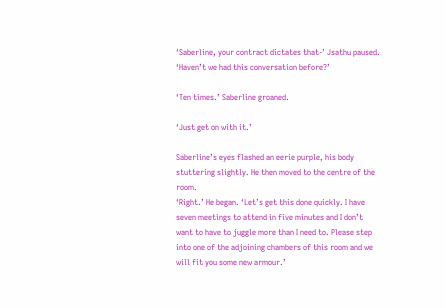‘Saberline, your contract dictates that-’ Jsathu paused. ‘Haven’t we had this conversation before?’

‘Ten times.’ Saberline groaned.

‘Just get on with it.’

Saberline’s eyes flashed an eerie purple, his body stuttering slightly. He then moved to the centre of the room.
‘Right.’ He began. ‘Let’s get this done quickly. I have seven meetings to attend in five minutes and I don’t want to have to juggle more than I need to. Please step into one of the adjoining chambers of this room and we will fit you some new armour.’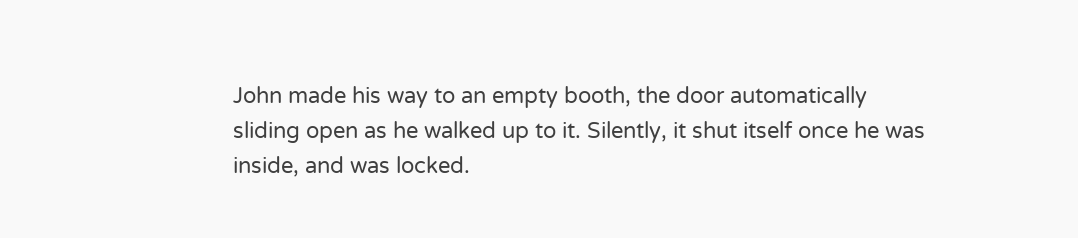John made his way to an empty booth, the door automatically sliding open as he walked up to it. Silently, it shut itself once he was inside, and was locked.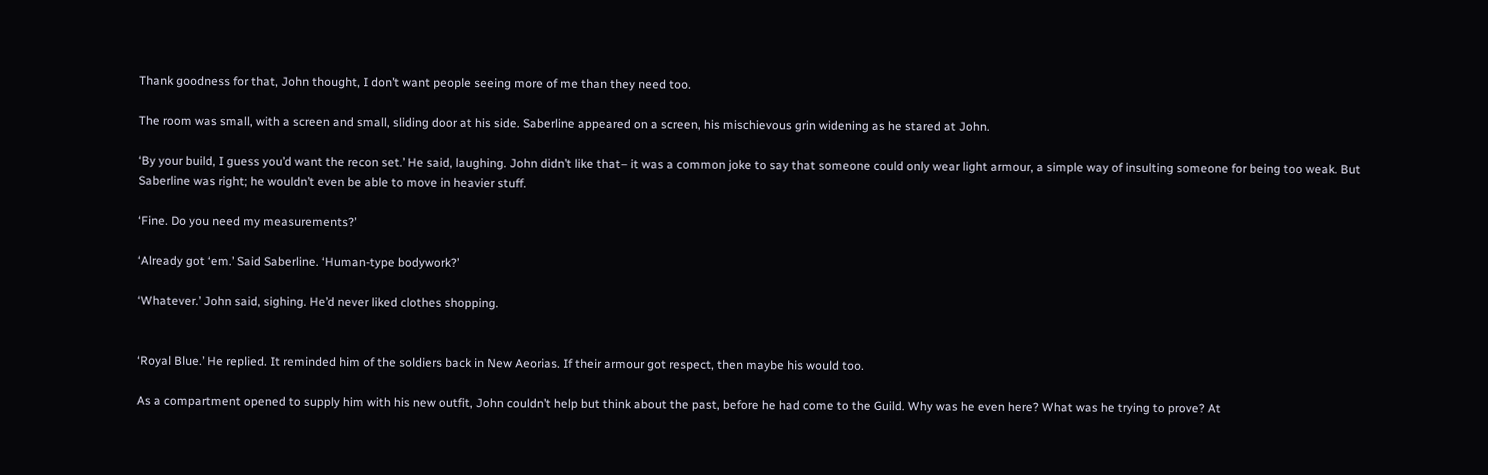Thank goodness for that, John thought, I don’t want people seeing more of me than they need too.

The room was small, with a screen and small, sliding door at his side. Saberline appeared on a screen, his mischievous grin widening as he stared at John.

‘By your build, I guess you’d want the recon set.’ He said, laughing. John didn’t like that– it was a common joke to say that someone could only wear light armour, a simple way of insulting someone for being too weak. But Saberline was right; he wouldn’t even be able to move in heavier stuff.

‘Fine. Do you need my measurements?’

‘Already got ‘em.’ Said Saberline. ‘Human-type bodywork?’

‘Whatever.’ John said, sighing. He’d never liked clothes shopping.


‘Royal Blue.’ He replied. It reminded him of the soldiers back in New Aeorias. If their armour got respect, then maybe his would too.

As a compartment opened to supply him with his new outfit, John couldn’t help but think about the past, before he had come to the Guild. Why was he even here? What was he trying to prove? At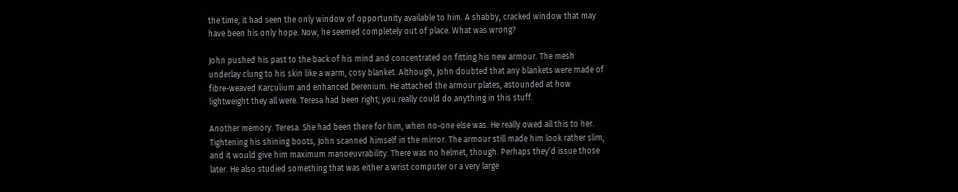the time, it had seen the only window of opportunity available to him. A shabby, cracked window that may have been his only hope. Now, he seemed completely out of place. What was wrong?

John pushed his past to the back of his mind and concentrated on fitting his new armour. The mesh underlay clung to his skin like a warm, cosy blanket. Although, John doubted that any blankets were made of fibre-weaved Karculium and enhanced Derenium. He attached the armour plates, astounded at how lightweight they all were. Teresa had been right; you really could do anything in this stuff.

Another memory. Teresa. She had been there for him, when no-one else was. He really owed all this to her.
Tightening his shining boots, John scanned himself in the mirror. The armour still made him look rather slim, and it would give him maximum manoeuvrability. There was no helmet, though. Perhaps they’d issue those later. He also studied something that was either a wrist computer or a very large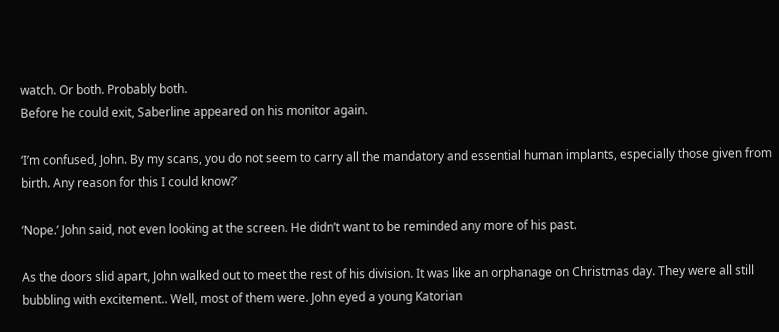watch. Or both. Probably both.
Before he could exit, Saberline appeared on his monitor again.

‘I’m confused, John. By my scans, you do not seem to carry all the mandatory and essential human implants, especially those given from birth. Any reason for this I could know?’

‘Nope.’ John said, not even looking at the screen. He didn’t want to be reminded any more of his past.

As the doors slid apart, John walked out to meet the rest of his division. It was like an orphanage on Christmas day. They were all still bubbling with excitement.. Well, most of them were. John eyed a young Katorian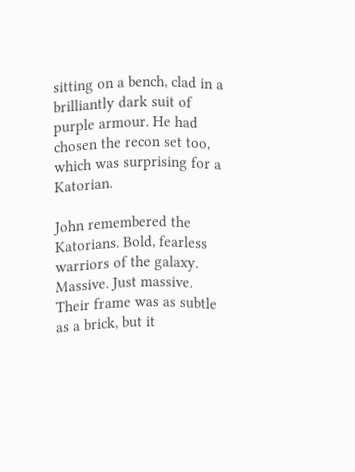sitting on a bench, clad in a brilliantly dark suit of purple armour. He had chosen the recon set too, which was surprising for a Katorian.

John remembered the Katorians. Bold, fearless warriors of the galaxy. Massive. Just massive. Their frame was as subtle as a brick, but it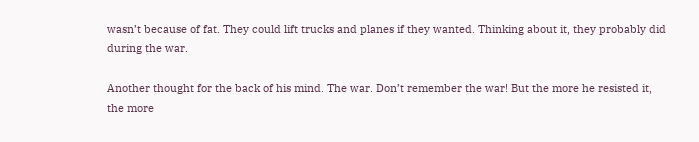wasn’t because of fat. They could lift trucks and planes if they wanted. Thinking about it, they probably did during the war.

Another thought for the back of his mind. The war. Don’t remember the war! But the more he resisted it, the more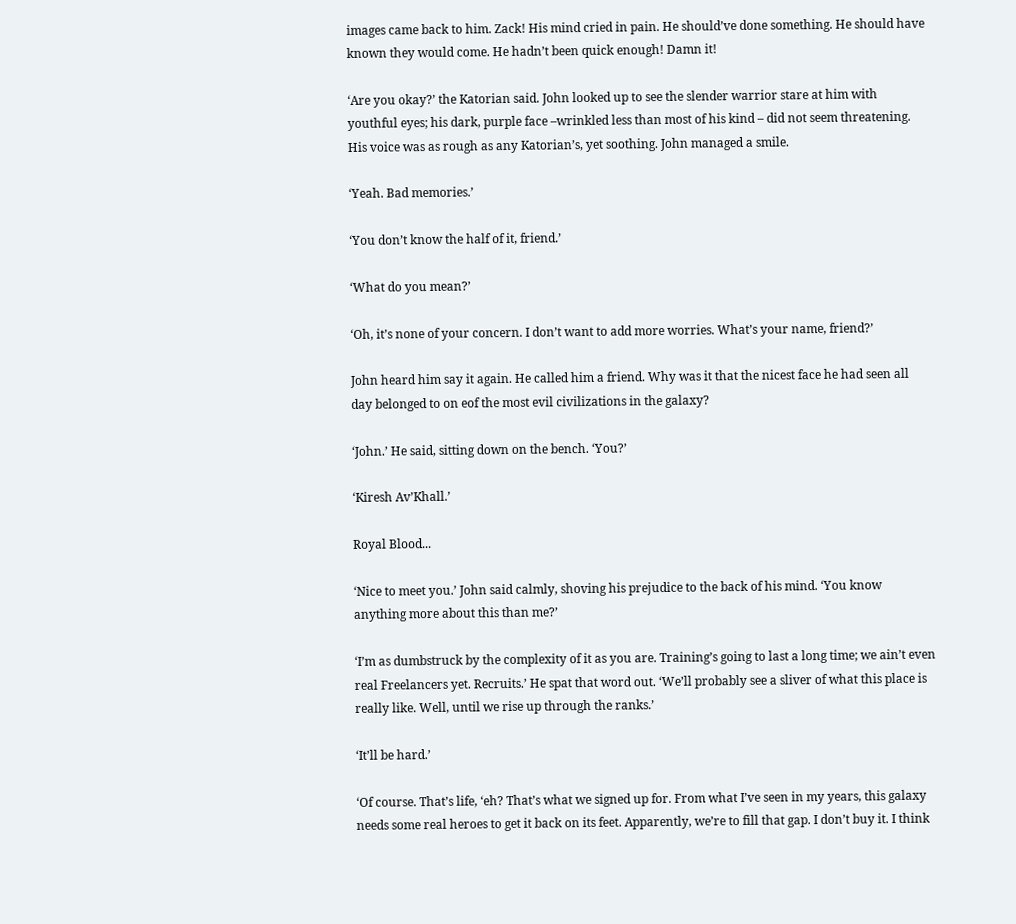images came back to him. Zack! His mind cried in pain. He should’ve done something. He should have known they would come. He hadn’t been quick enough! Damn it!

‘Are you okay?’ the Katorian said. John looked up to see the slender warrior stare at him with youthful eyes; his dark, purple face –wrinkled less than most of his kind – did not seem threatening. His voice was as rough as any Katorian’s, yet soothing. John managed a smile.

‘Yeah. Bad memories.’

‘You don’t know the half of it, friend.’

‘What do you mean?’

‘Oh, it’s none of your concern. I don’t want to add more worries. What’s your name, friend?’

John heard him say it again. He called him a friend. Why was it that the nicest face he had seen all day belonged to on eof the most evil civilizations in the galaxy?

‘John.’ He said, sitting down on the bench. ‘You?’

‘Kiresh Av’Khall.’

Royal Blood...

‘Nice to meet you.’ John said calmly, shoving his prejudice to the back of his mind. ‘You know anything more about this than me?’

‘I’m as dumbstruck by the complexity of it as you are. Training’s going to last a long time; we ain’t even real Freelancers yet. Recruits.’ He spat that word out. ‘We’ll probably see a sliver of what this place is really like. Well, until we rise up through the ranks.’

‘It’ll be hard.’

‘Of course. That’s life, ‘eh? That’s what we signed up for. From what I’ve seen in my years, this galaxy needs some real heroes to get it back on its feet. Apparently, we’re to fill that gap. I don’t buy it. I think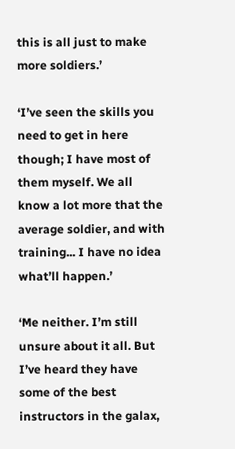this is all just to make more soldiers.’

‘I’ve seen the skills you need to get in here though; I have most of them myself. We all know a lot more that the average soldier, and with training... I have no idea what’ll happen.’

‘Me neither. I’m still unsure about it all. But I’ve heard they have some of the best instructors in the galax,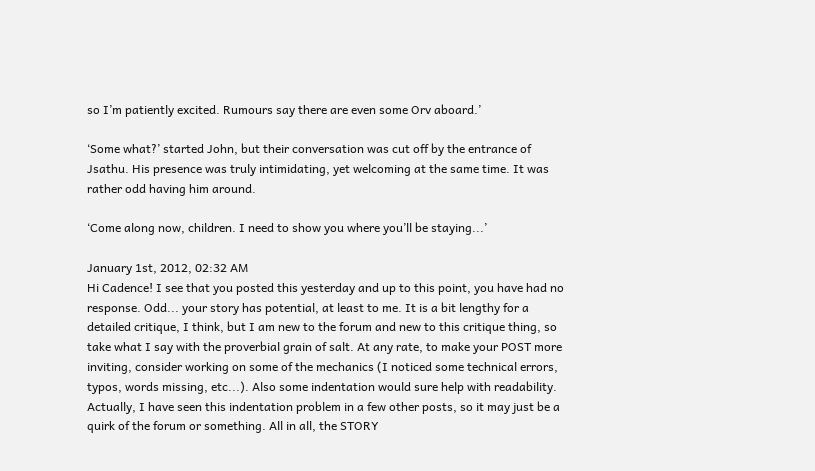so I’m patiently excited. Rumours say there are even some Orv aboard.’

‘Some what?’ started John, but their conversation was cut off by the entrance of Jsathu. His presence was truly intimidating, yet welcoming at the same time. It was rather odd having him around.

‘Come along now, children. I need to show you where you’ll be staying...’

January 1st, 2012, 02:32 AM
Hi Cadence! I see that you posted this yesterday and up to this point, you have had no response. Odd... your story has potential, at least to me. It is a bit lengthy for a detailed critique, I think, but I am new to the forum and new to this critique thing, so take what I say with the proverbial grain of salt. At any rate, to make your POST more inviting, consider working on some of the mechanics (I noticed some technical errors, typos, words missing, etc...). Also some indentation would sure help with readability. Actually, I have seen this indentation problem in a few other posts, so it may just be a quirk of the forum or something. All in all, the STORY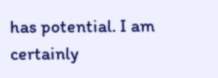has potential. I am certainly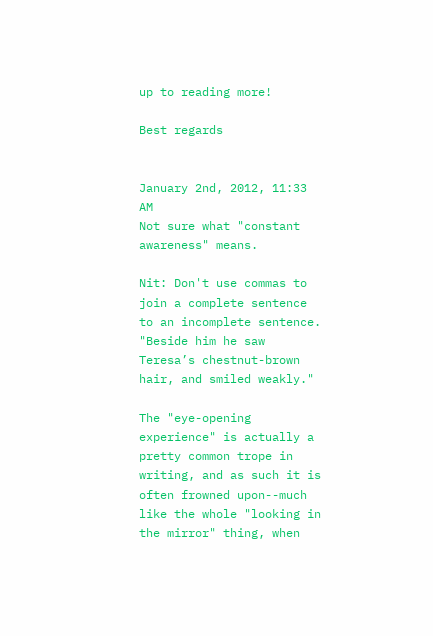up to reading more!

Best regards


January 2nd, 2012, 11:33 AM
Not sure what "constant awareness" means.

Nit: Don't use commas to join a complete sentence to an incomplete sentence. "Beside him he saw Teresa’s chestnut-brown hair, and smiled weakly."

The "eye-opening experience" is actually a pretty common trope in writing, and as such it is often frowned upon--much like the whole "looking in the mirror" thing, when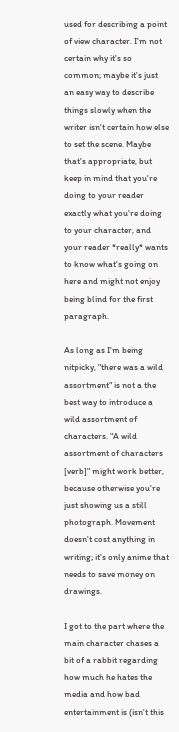used for describing a point of view character. I'm not certain why it's so common; maybe it's just an easy way to describe things slowly when the writer isn't certain how else to set the scene. Maybe that's appropriate, but keep in mind that you're doing to your reader exactly what you're doing to your character, and your reader *really* wants to know what's going on here and might not enjoy being blind for the first paragraph.

As long as I'm being nitpicky, "there was a wild assortment" is not a the best way to introduce a wild assortment of characters. "A wild assortment of characters [verb]" might work better, because otherwise you're just showing us a still photograph. Movement doesn't cost anything in writing; it's only anime that needs to save money on drawings.

I got to the part where the main character chases a bit of a rabbit regarding how much he hates the media and how bad entertainment is (isn't this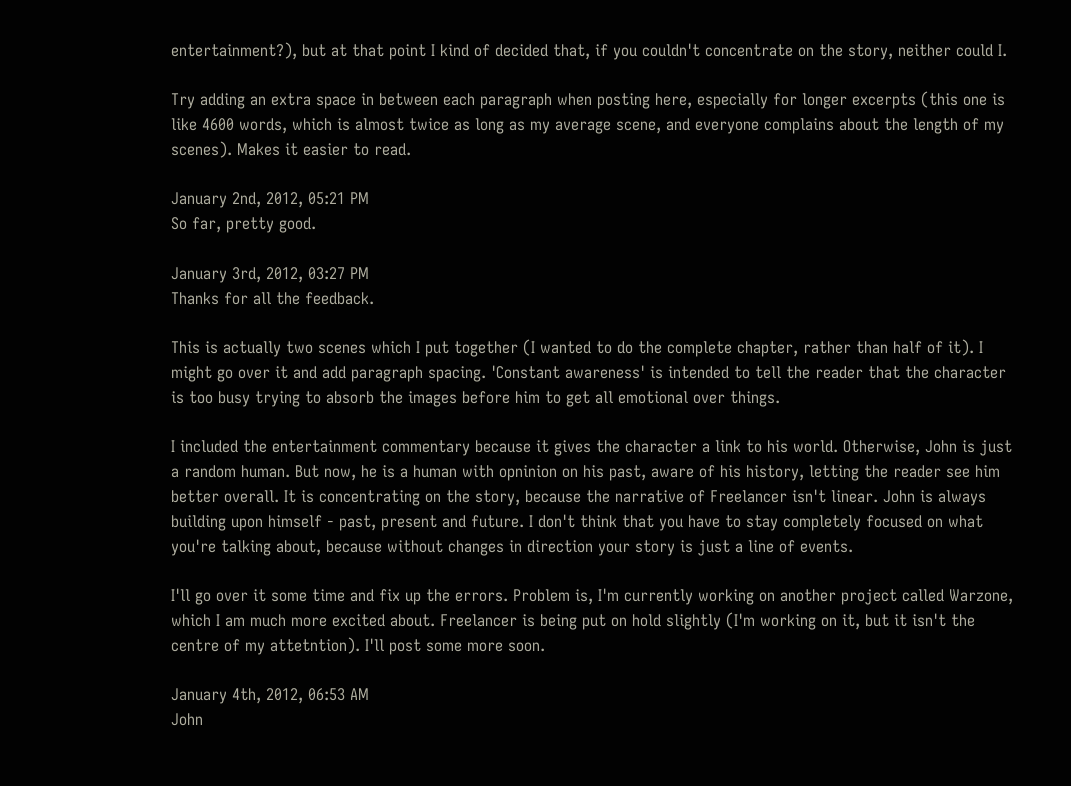entertainment?), but at that point I kind of decided that, if you couldn't concentrate on the story, neither could I.

Try adding an extra space in between each paragraph when posting here, especially for longer excerpts (this one is like 4600 words, which is almost twice as long as my average scene, and everyone complains about the length of my scenes). Makes it easier to read.

January 2nd, 2012, 05:21 PM
So far, pretty good.

January 3rd, 2012, 03:27 PM
Thanks for all the feedback.

This is actually two scenes which I put together (I wanted to do the complete chapter, rather than half of it). I might go over it and add paragraph spacing. 'Constant awareness' is intended to tell the reader that the character is too busy trying to absorb the images before him to get all emotional over things.

I included the entertainment commentary because it gives the character a link to his world. Otherwise, John is just a random human. But now, he is a human with opninion on his past, aware of his history, letting the reader see him better overall. It is concentrating on the story, because the narrative of Freelancer isn't linear. John is always building upon himself - past, present and future. I don't think that you have to stay completely focused on what you're talking about, because without changes in direction your story is just a line of events.

I'll go over it some time and fix up the errors. Problem is, I'm currently working on another project called Warzone, which I am much more excited about. Freelancer is being put on hold slightly (I'm working on it, but it isn't the centre of my attetntion). I'll post some more soon.

January 4th, 2012, 06:53 AM
John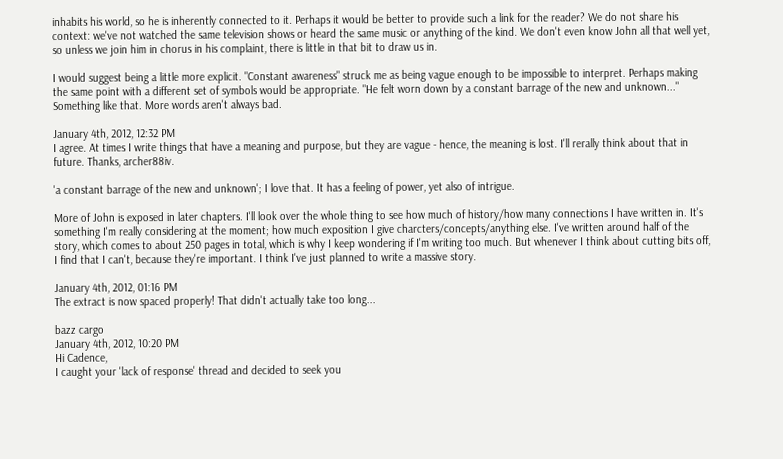inhabits his world, so he is inherently connected to it. Perhaps it would be better to provide such a link for the reader? We do not share his context: we've not watched the same television shows or heard the same music or anything of the kind. We don't even know John all that well yet, so unless we join him in chorus in his complaint, there is little in that bit to draw us in.

I would suggest being a little more explicit. "Constant awareness" struck me as being vague enough to be impossible to interpret. Perhaps making the same point with a different set of symbols would be appropriate. "He felt worn down by a constant barrage of the new and unknown..." Something like that. More words aren't always bad.

January 4th, 2012, 12:32 PM
I agree. At times I write things that have a meaning and purpose, but they are vague - hence, the meaning is lost. I'll rerally think about that in future. Thanks, archer88iv.

'a constant barrage of the new and unknown'; I love that. It has a feeling of power, yet also of intrigue.

More of John is exposed in later chapters. I'll look over the whole thing to see how much of history/how many connections I have written in. It's something I'm really considering at the moment; how much exposition I give charcters/concepts/anything else. I've written around half of the story, which comes to about 250 pages in total, which is why I keep wondering if I'm writing too much. But whenever I think about cutting bits off, I find that I can't, because they're important. I think I've just planned to write a massive story.

January 4th, 2012, 01:16 PM
The extract is now spaced properly! That didn't actually take too long...

bazz cargo
January 4th, 2012, 10:20 PM
Hi Cadence,
I caught your 'lack of response' thread and decided to seek you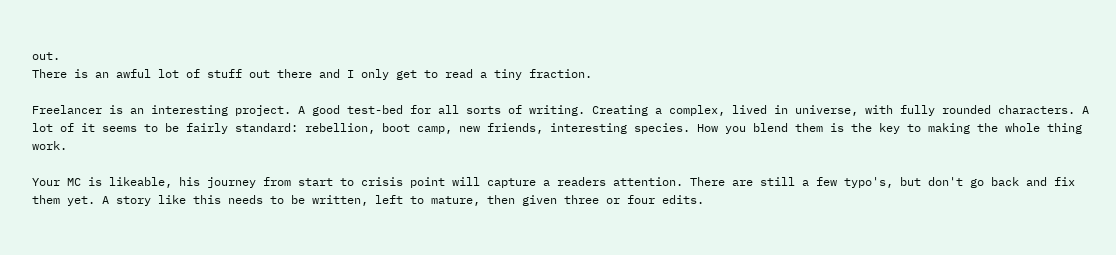out.
There is an awful lot of stuff out there and I only get to read a tiny fraction.

Freelancer is an interesting project. A good test-bed for all sorts of writing. Creating a complex, lived in universe, with fully rounded characters. A lot of it seems to be fairly standard: rebellion, boot camp, new friends, interesting species. How you blend them is the key to making the whole thing work.

Your MC is likeable, his journey from start to crisis point will capture a readers attention. There are still a few typo's, but don't go back and fix them yet. A story like this needs to be written, left to mature, then given three or four edits.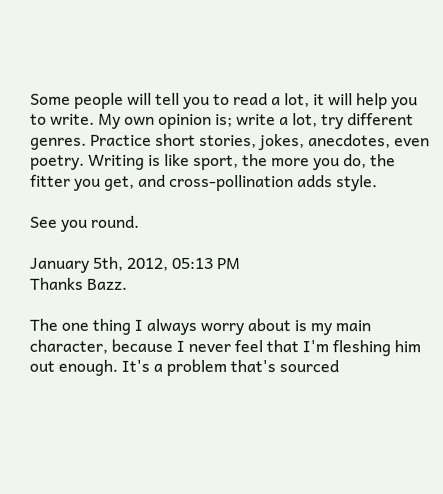Some people will tell you to read a lot, it will help you to write. My own opinion is; write a lot, try different genres. Practice short stories, jokes, anecdotes, even poetry. Writing is like sport, the more you do, the fitter you get, and cross-pollination adds style.

See you round.

January 5th, 2012, 05:13 PM
Thanks Bazz.

The one thing I always worry about is my main character, because I never feel that I'm fleshing him out enough. It's a problem that's sourced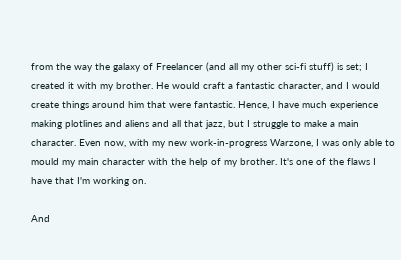from the way the galaxy of Freelancer (and all my other sci-fi stuff) is set; I created it with my brother. He would craft a fantastic character, and I would create things around him that were fantastic. Hence, I have much experience making plotlines and aliens and all that jazz, but I struggle to make a main character. Even now, with my new work-in-progress Warzone, I was only able to mould my main character with the help of my brother. It's one of the flaws I have that I'm working on.

And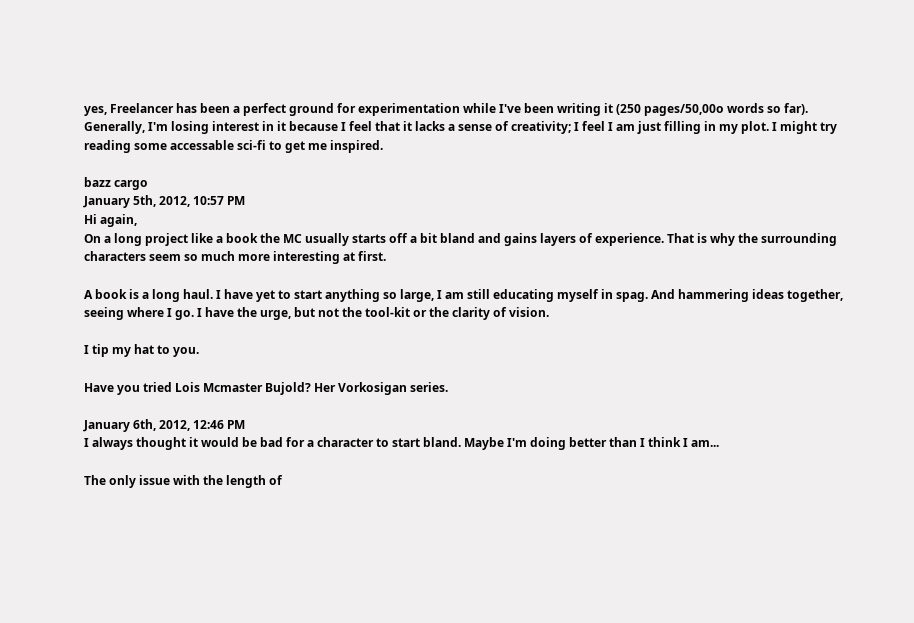yes, Freelancer has been a perfect ground for experimentation while I've been writing it (250 pages/50,00o words so far). Generally, I'm losing interest in it because I feel that it lacks a sense of creativity; I feel I am just filling in my plot. I might try reading some accessable sci-fi to get me inspired.

bazz cargo
January 5th, 2012, 10:57 PM
Hi again,
On a long project like a book the MC usually starts off a bit bland and gains layers of experience. That is why the surrounding characters seem so much more interesting at first.

A book is a long haul. I have yet to start anything so large, I am still educating myself in spag. And hammering ideas together, seeing where I go. I have the urge, but not the tool-kit or the clarity of vision.

I tip my hat to you.

Have you tried Lois Mcmaster Bujold? Her Vorkosigan series.

January 6th, 2012, 12:46 PM
I always thought it would be bad for a character to start bland. Maybe I'm doing better than I think I am...

The only issue with the length of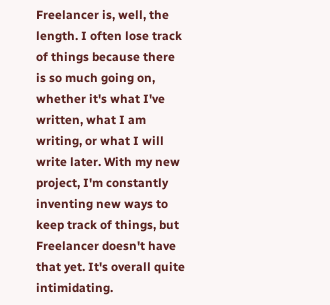Freelancer is, well, the length. I often lose track of things because there is so much going on, whether it's what I've written, what I am writing, or what I will write later. With my new project, I'm constantly inventing new ways to keep track of things, but Freelancer doesn't have that yet. It's overall quite intimidating.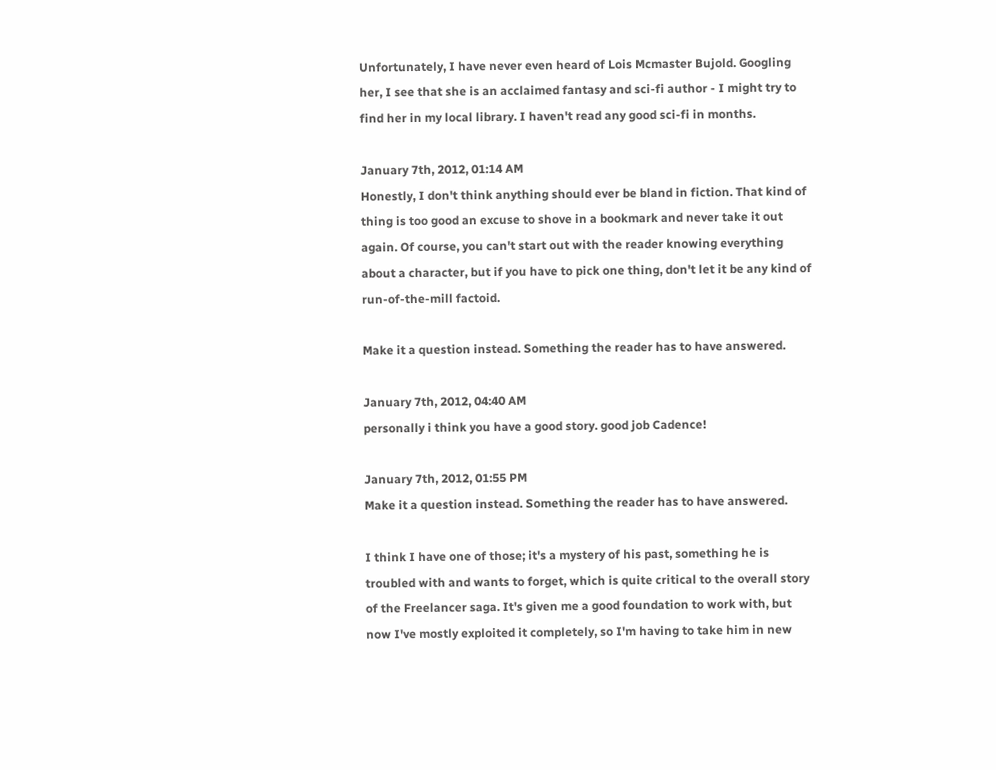Unfortunately, I have never even heard of Lois Mcmaster Bujold. Googling her, I see that she is an acclaimed fantasy and sci-fi author - I might try to find her in my local library. I haven't read any good sci-fi in months.

January 7th, 2012, 01:14 AM
Honestly, I don't think anything should ever be bland in fiction. That kind of thing is too good an excuse to shove in a bookmark and never take it out again. Of course, you can't start out with the reader knowing everything about a character, but if you have to pick one thing, don't let it be any kind of run-of-the-mill factoid.

Make it a question instead. Something the reader has to have answered.

January 7th, 2012, 04:40 AM
personally i think you have a good story. good job Cadence!

January 7th, 2012, 01:55 PM
Make it a question instead. Something the reader has to have answered.

I think I have one of those; it's a mystery of his past, something he is troubled with and wants to forget, which is quite critical to the overall story of the Freelancer saga. It's given me a good foundation to work with, but now I've mostly exploited it completely, so I'm having to take him in new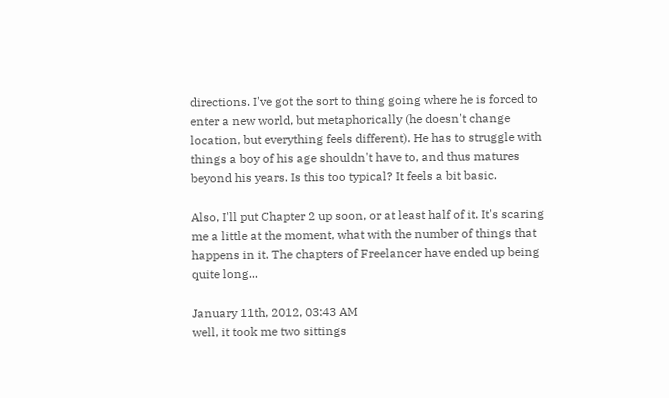directions. I've got the sort to thing going where he is forced to enter a new world, but metaphorically (he doesn't change location, but everything feels different). He has to struggle with things a boy of his age shouldn't have to, and thus matures beyond his years. Is this too typical? It feels a bit basic.

Also, I'll put Chapter 2 up soon, or at least half of it. It's scaring me a little at the moment, what with the number of things that happens in it. The chapters of Freelancer have ended up being quite long...

January 11th, 2012, 03:43 AM
well, it took me two sittings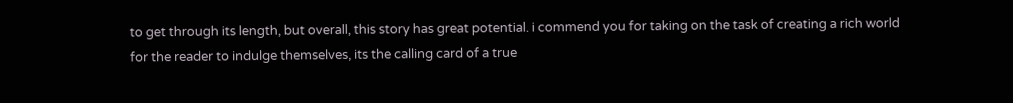to get through its length, but overall, this story has great potential. i commend you for taking on the task of creating a rich world for the reader to indulge themselves, its the calling card of a true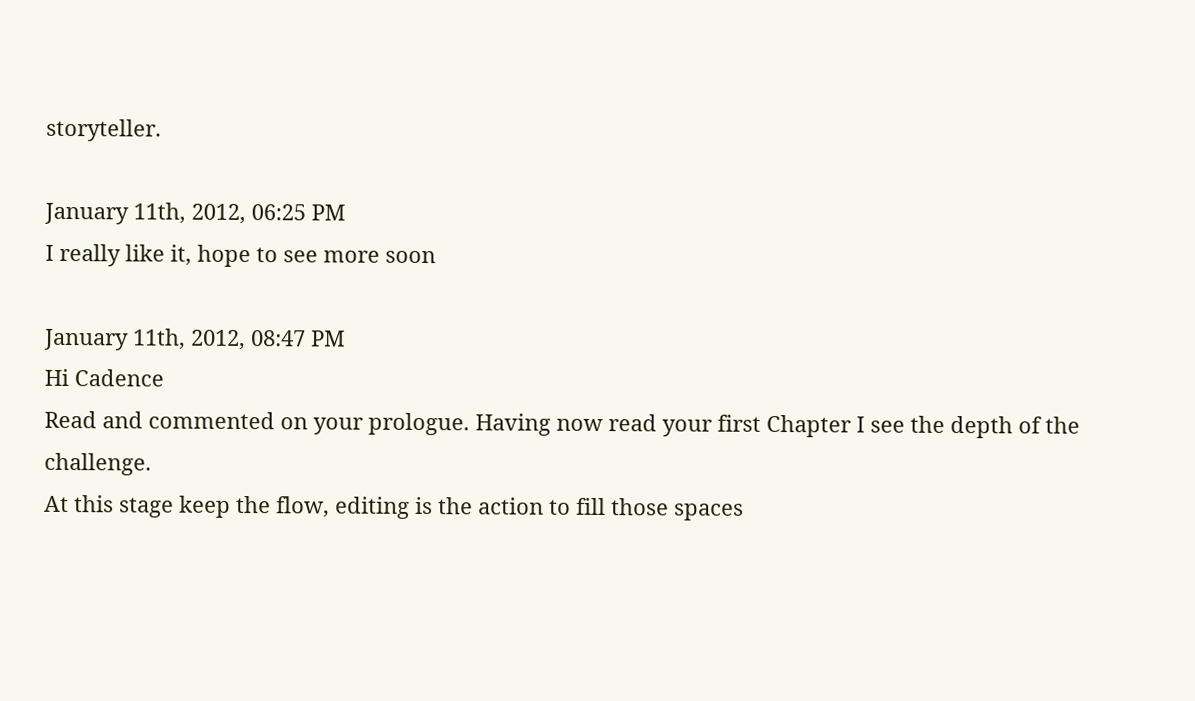storyteller.

January 11th, 2012, 06:25 PM
I really like it, hope to see more soon

January 11th, 2012, 08:47 PM
Hi Cadence
Read and commented on your prologue. Having now read your first Chapter I see the depth of the challenge.
At this stage keep the flow, editing is the action to fill those spaces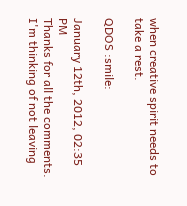when creative spirit needs to take a rest.

QDOS :smile:

January 12th, 2012, 02:35 PM
Thanks for all the comments. I'm thinking of not leaving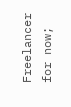Freelancer for now;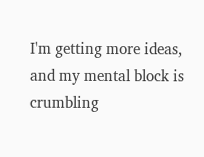I'm getting more ideas, and my mental block is crumbling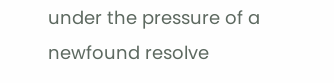under the pressure of a newfound resolve